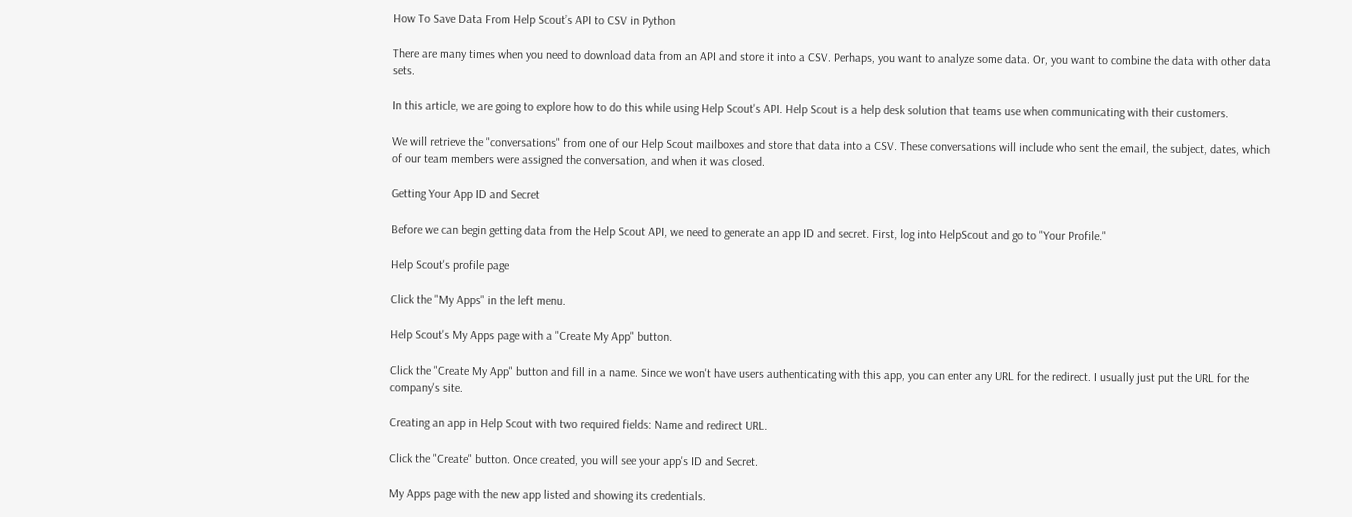How To Save Data From Help Scout’s API to CSV in Python

There are many times when you need to download data from an API and store it into a CSV. Perhaps, you want to analyze some data. Or, you want to combine the data with other data sets.

In this article, we are going to explore how to do this while using Help Scout's API. Help Scout is a help desk solution that teams use when communicating with their customers.

We will retrieve the "conversations" from one of our Help Scout mailboxes and store that data into a CSV. These conversations will include who sent the email, the subject, dates, which of our team members were assigned the conversation, and when it was closed.

Getting Your App ID and Secret

Before we can begin getting data from the Help Scout API, we need to generate an app ID and secret. First, log into HelpScout and go to "Your Profile."

Help Scout's profile page

Click the "My Apps" in the left menu.

Help Scout's My Apps page with a "Create My App" button.

Click the "Create My App" button and fill in a name. Since we won't have users authenticating with this app, you can enter any URL for the redirect. I usually just put the URL for the company's site.

Creating an app in Help Scout with two required fields: Name and redirect URL.

Click the "Create" button. Once created, you will see your app's ID and Secret.

My Apps page with the new app listed and showing its credentials.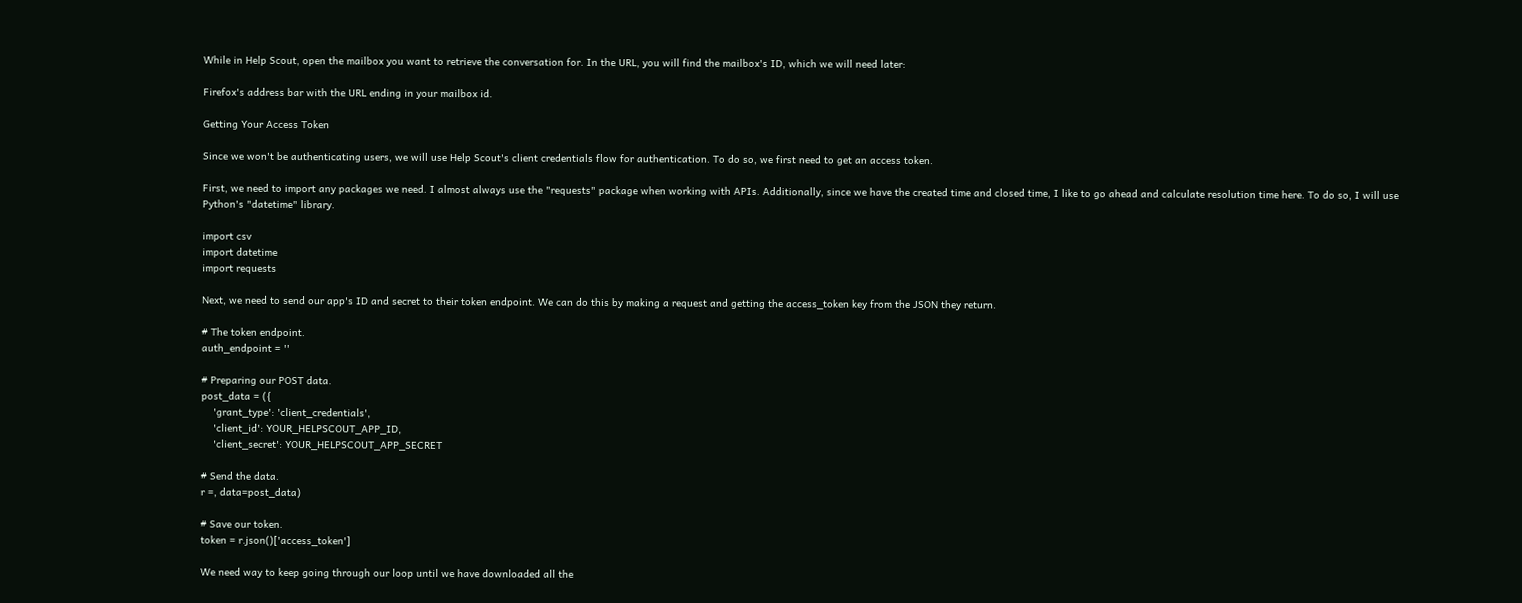While in Help Scout, open the mailbox you want to retrieve the conversation for. In the URL, you will find the mailbox's ID, which we will need later:

Firefox's address bar with the URL ending in your mailbox id.

Getting Your Access Token

Since we won't be authenticating users, we will use Help Scout's client credentials flow for authentication. To do so, we first need to get an access token.

First, we need to import any packages we need. I almost always use the "requests" package when working with APIs. Additionally, since we have the created time and closed time, I like to go ahead and calculate resolution time here. To do so, I will use Python's "datetime" library.

import csv
import datetime
import requests

Next, we need to send our app's ID and secret to their token endpoint. We can do this by making a request and getting the access_token key from the JSON they return.

# The token endpoint.
auth_endpoint = ''

# Preparing our POST data.
post_data = ({
    'grant_type': 'client_credentials',
    'client_id': YOUR_HELPSCOUT_APP_ID,
    'client_secret': YOUR_HELPSCOUT_APP_SECRET

# Send the data.
r =, data=post_data)

# Save our token.
token = r.json()['access_token']

We need way to keep going through our loop until we have downloaded all the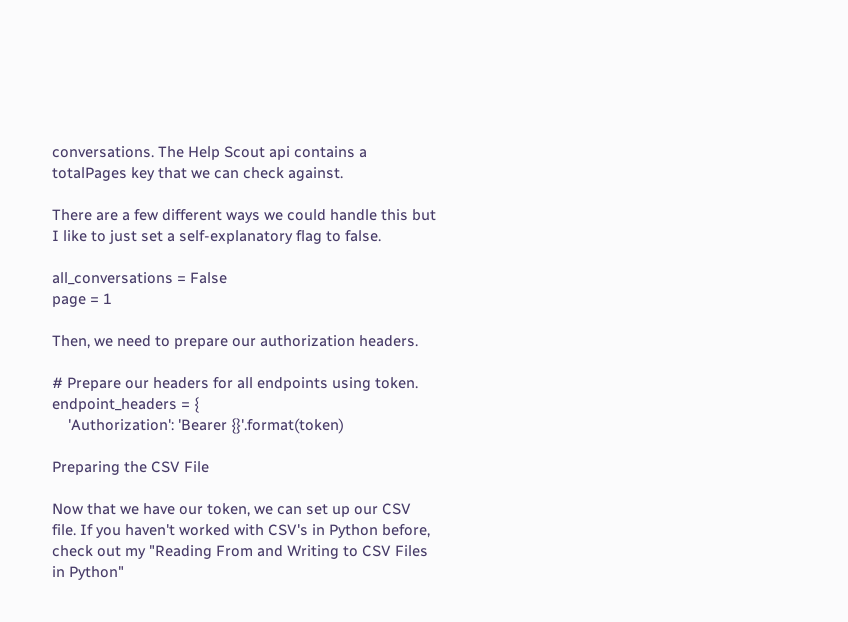conversations. The Help Scout api contains a totalPages key that we can check against.

There are a few different ways we could handle this but I like to just set a self-explanatory flag to false.

all_conversations = False
page = 1

Then, we need to prepare our authorization headers.

# Prepare our headers for all endpoints using token.
endpoint_headers = {
    'Authorization': 'Bearer {}'.format(token)

Preparing the CSV File

Now that we have our token, we can set up our CSV file. If you haven't worked with CSV's in Python before, check out my "Reading From and Writing to CSV Files in Python"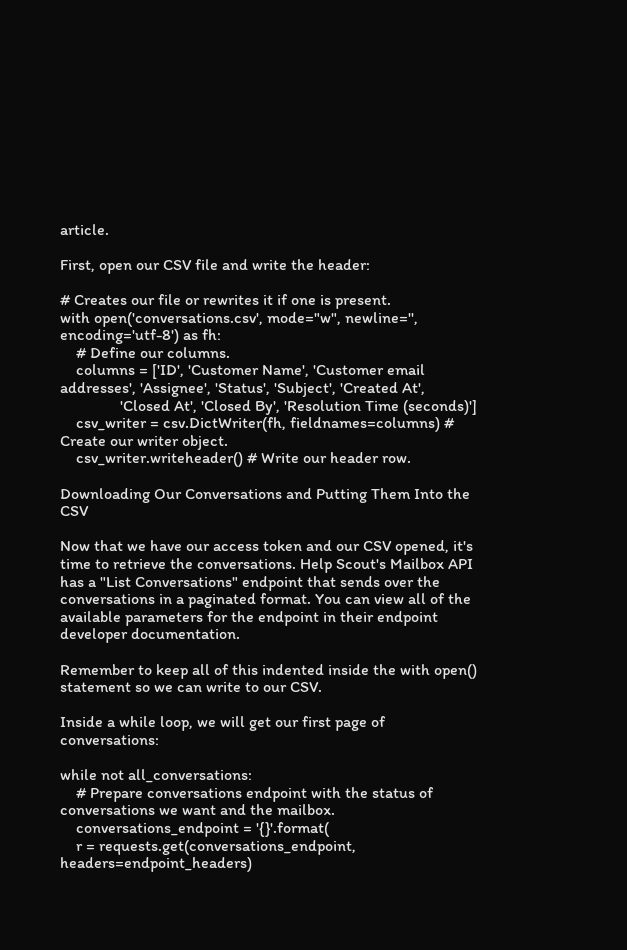article.

First, open our CSV file and write the header:

# Creates our file or rewrites it if one is present.
with open('conversations.csv', mode="w", newline='', encoding='utf-8') as fh:
    # Define our columns.
    columns = ['ID', 'Customer Name', 'Customer email addresses', 'Assignee', 'Status', 'Subject', 'Created At',
               'Closed At', 'Closed By', 'Resolution Time (seconds)']
    csv_writer = csv.DictWriter(fh, fieldnames=columns) # Create our writer object.
    csv_writer.writeheader() # Write our header row.

Downloading Our Conversations and Putting Them Into the CSV

Now that we have our access token and our CSV opened, it's time to retrieve the conversations. Help Scout's Mailbox API has a "List Conversations" endpoint that sends over the conversations in a paginated format. You can view all of the available parameters for the endpoint in their endpoint developer documentation.

Remember to keep all of this indented inside the with open() statement so we can write to our CSV.

Inside a while loop, we will get our first page of conversations:

while not all_conversations:
    # Prepare conversations endpoint with the status of conversations we want and the mailbox.
    conversations_endpoint = '{}'.format(
    r = requests.get(conversations_endpoint, headers=endpoint_headers)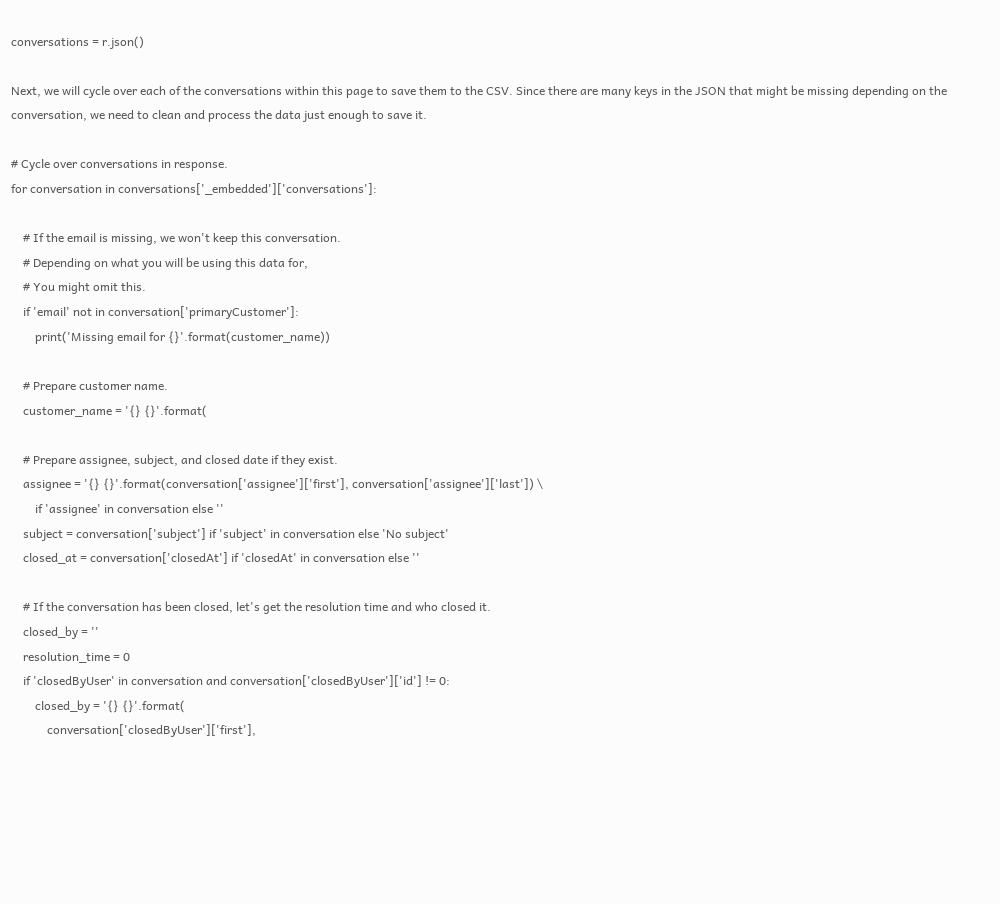conversations = r.json()

Next, we will cycle over each of the conversations within this page to save them to the CSV. Since there are many keys in the JSON that might be missing depending on the conversation, we need to clean and process the data just enough to save it.

# Cycle over conversations in response.
for conversation in conversations['_embedded']['conversations']:

    # If the email is missing, we won't keep this conversation.
    # Depending on what you will be using this data for,
    # You might omit this.
    if 'email' not in conversation['primaryCustomer']:
        print('Missing email for {}'.format(customer_name))

    # Prepare customer name.
    customer_name = '{} {}'.format(

    # Prepare assignee, subject, and closed date if they exist.
    assignee = '{} {}'.format(conversation['assignee']['first'], conversation['assignee']['last']) \
        if 'assignee' in conversation else ''
    subject = conversation['subject'] if 'subject' in conversation else 'No subject'
    closed_at = conversation['closedAt'] if 'closedAt' in conversation else ''

    # If the conversation has been closed, let's get the resolution time and who closed it.
    closed_by = ''
    resolution_time = 0
    if 'closedByUser' in conversation and conversation['closedByUser']['id'] != 0:
        closed_by = '{} {}'.format(
            conversation['closedByUser']['first'],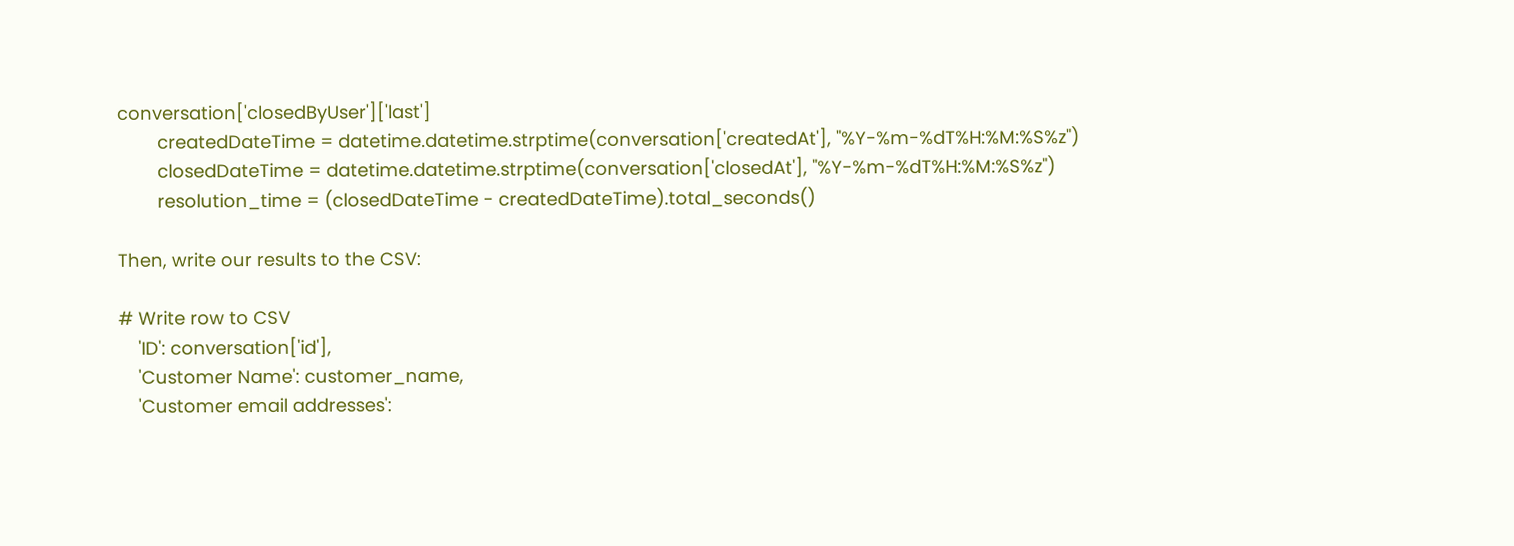conversation['closedByUser']['last']
        createdDateTime = datetime.datetime.strptime(conversation['createdAt'], "%Y-%m-%dT%H:%M:%S%z")
        closedDateTime = datetime.datetime.strptime(conversation['closedAt'], "%Y-%m-%dT%H:%M:%S%z")
        resolution_time = (closedDateTime - createdDateTime).total_seconds()

Then, write our results to the CSV:

# Write row to CSV
    'ID': conversation['id'],
    'Customer Name': customer_name,
    'Customer email addresses':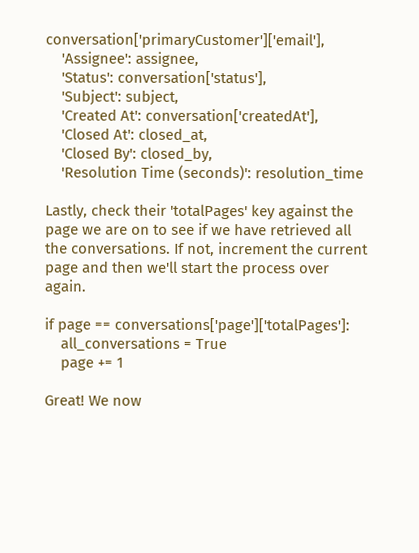conversation['primaryCustomer']['email'],
    'Assignee': assignee,
    'Status': conversation['status'],
    'Subject': subject,
    'Created At': conversation['createdAt'],
    'Closed At': closed_at,
    'Closed By': closed_by,
    'Resolution Time (seconds)': resolution_time

Lastly, check their 'totalPages' key against the page we are on to see if we have retrieved all the conversations. If not, increment the current page and then we'll start the process over again.

if page == conversations['page']['totalPages']:
    all_conversations = True
    page += 1

Great! We now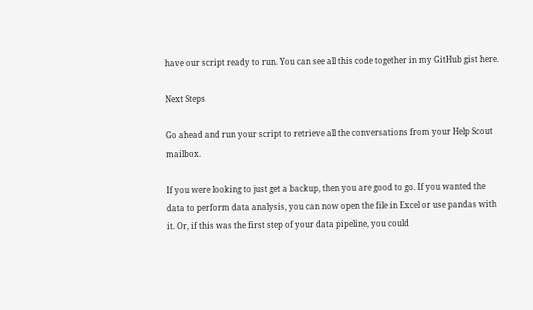have our script ready to run. You can see all this code together in my GitHub gist here.

Next Steps

Go ahead and run your script to retrieve all the conversations from your Help Scout mailbox.

If you were looking to just get a backup, then you are good to go. If you wanted the data to perform data analysis, you can now open the file in Excel or use pandas with it. Or, if this was the first step of your data pipeline, you could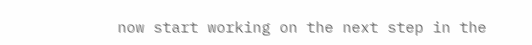now start working on the next step in the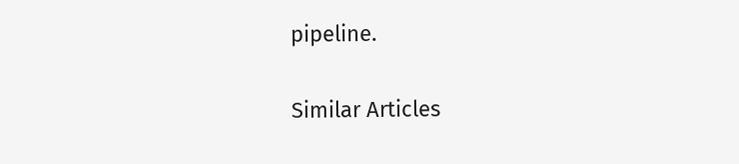pipeline.

Similar Articles